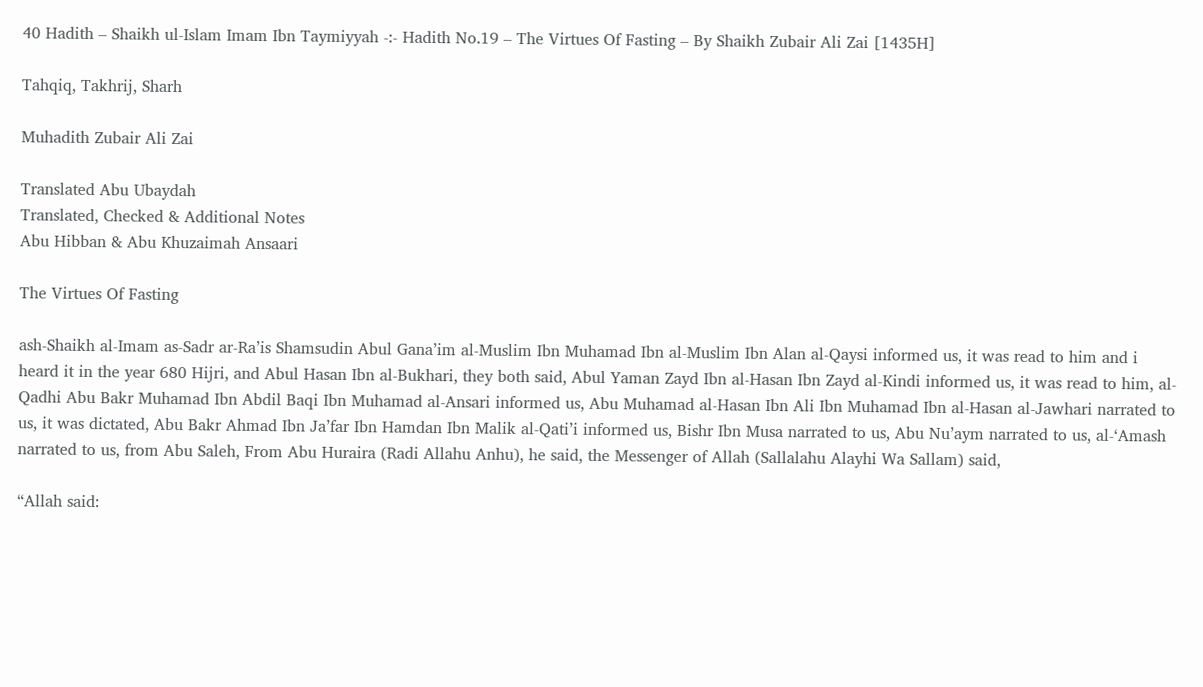40 Hadith – Shaikh ul-Islam Imam Ibn Taymiyyah -:- Hadith No.19 – The Virtues Of Fasting – By Shaikh Zubair Ali Zai [1435H]

Tahqiq, Takhrij, Sharh

Muhadith Zubair Ali Zai

Translated Abu Ubaydah
Translated, Checked & Additional Notes
Abu Hibban & Abu Khuzaimah Ansaari

The Virtues Of Fasting

ash-Shaikh al-Imam as-Sadr ar-Ra’is Shamsudin Abul Gana’im al-Muslim Ibn Muhamad Ibn al-Muslim Ibn Alan al-Qaysi informed us, it was read to him and i heard it in the year 680 Hijri, and Abul Hasan Ibn al-Bukhari, they both said, Abul Yaman Zayd Ibn al-Hasan Ibn Zayd al-Kindi informed us, it was read to him, al-Qadhi Abu Bakr Muhamad Ibn Abdil Baqi Ibn Muhamad al-Ansari informed us, Abu Muhamad al-Hasan Ibn Ali Ibn Muhamad Ibn al-Hasan al-Jawhari narrated to us, it was dictated, Abu Bakr Ahmad Ibn Ja’far Ibn Hamdan Ibn Malik al-Qati’i informed us, Bishr Ibn Musa narrated to us, Abu Nu’aym narrated to us, al-‘Amash narrated to us, from Abu Saleh, From Abu Huraira (Radi Allahu Anhu), he said, the Messenger of Allah (Sallalahu Alayhi Wa Sallam) said,

“Allah said: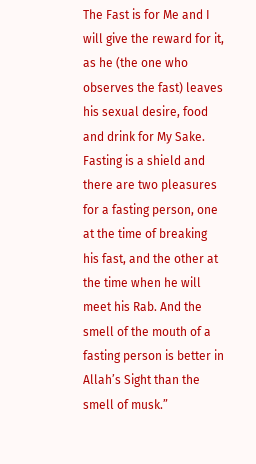The Fast is for Me and I will give the reward for it, as he (the one who observes the fast) leaves his sexual desire, food and drink for My Sake. Fasting is a shield and there are two pleasures for a fasting person, one at the time of breaking his fast, and the other at the time when he will meet his Rab. And the smell of the mouth of a fasting person is better in Allah’s Sight than the smell of musk.”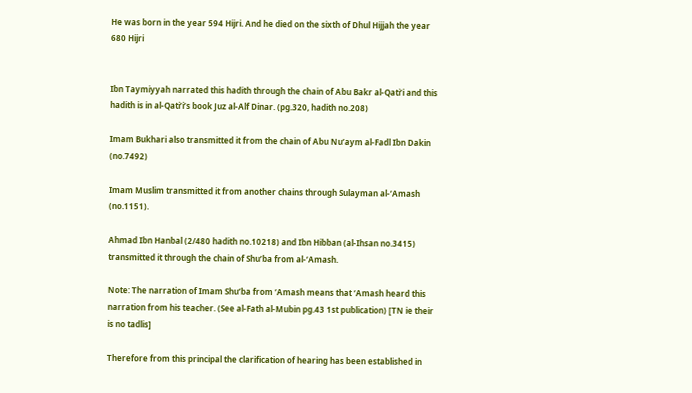He was born in the year 594 Hijri. And he died on the sixth of Dhul Hijjah the year 680 Hijri


Ibn Taymiyyah narrated this hadith through the chain of Abu Bakr al-Qati’i and this hadith is in al-Qati’i’s book Juz al-Alf Dinar. (pg.320, hadith no.208)

Imam Bukhari also transmitted it from the chain of Abu Nu’aym al-Fadl Ibn Dakin (no.7492)

Imam Muslim transmitted it from another chains through Sulayman al-‘Amash (no.1151).

Ahmad Ibn Hanbal (2/480 hadith no.10218) and Ibn Hibban (al-Ihsan no.3415) transmitted it through the chain of Shu’ba from al-‘Amash.

Note: The narration of Imam Shu’ba from ‘Amash means that ‘Amash heard this narration from his teacher. (See al-Fath al-Mubin pg.43 1st publication) [TN ie their is no tadlis]

Therefore from this principal the clarification of hearing has been established in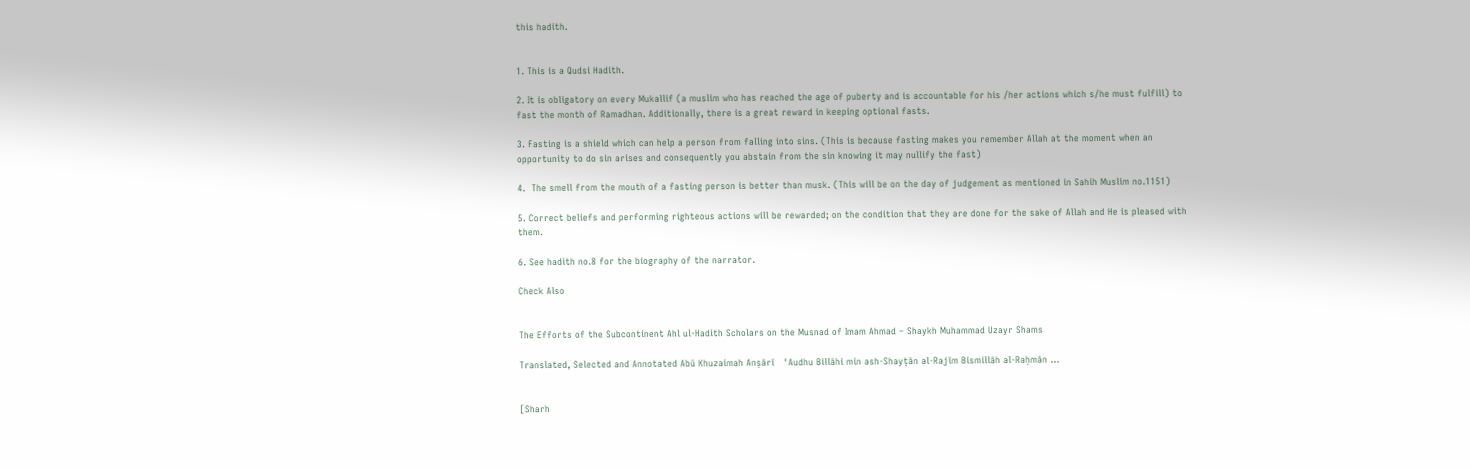this hadith.


1. This is a Qudsi Hadith.

2. It is obligatory on every Mukallif (a muslim who has reached the age of puberty and is accountable for his /her actions which s/he must fulfill) to fast the month of Ramadhan. Additionally, there is a great reward in keeping optional fasts.

3. Fasting is a shield which can help a person from falling into sins. (This is because fasting makes you remember Allah at the moment when an opportunity to do sin arises and consequently you abstain from the sin knowing it may nullify the fast)

4.  The smell from the mouth of a fasting person is better than musk. (This will be on the day of judgement as mentioned in Sahih Muslim no.1151)

5. Correct beliefs and performing righteous actions will be rewarded; on the condition that they are done for the sake of Allah and He is pleased with them.

6. See hadith no.8 for the biography of the narrator.

Check Also


The Efforts of the Subcontinent Ahl ul-Hadith Scholars on the Musnad of Imam Ahmad – Shaykh Muhammad Uzayr Shams

Translated, Selected and Annotated Abū Khuzaimah Anṣārī   ʿAudhu Billāhi min ash-Shayṭān al-Rajīm Bismillāh al-Raḥmān …


[Sharh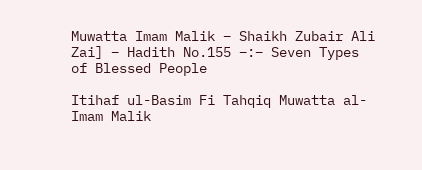Muwatta Imam Malik – Shaikh Zubair Ali Zai] – Hadith No.155 –:– Seven Types of Blessed People

Itihaf ul-Basim Fi Tahqiq Muwatta al-Imam Malik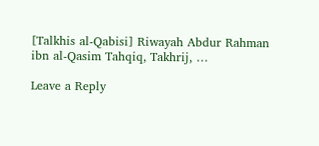[Talkhis al-Qabisi] Riwayah Abdur Rahman ibn al-Qasim Tahqiq, Takhrij, …

Leave a Reply